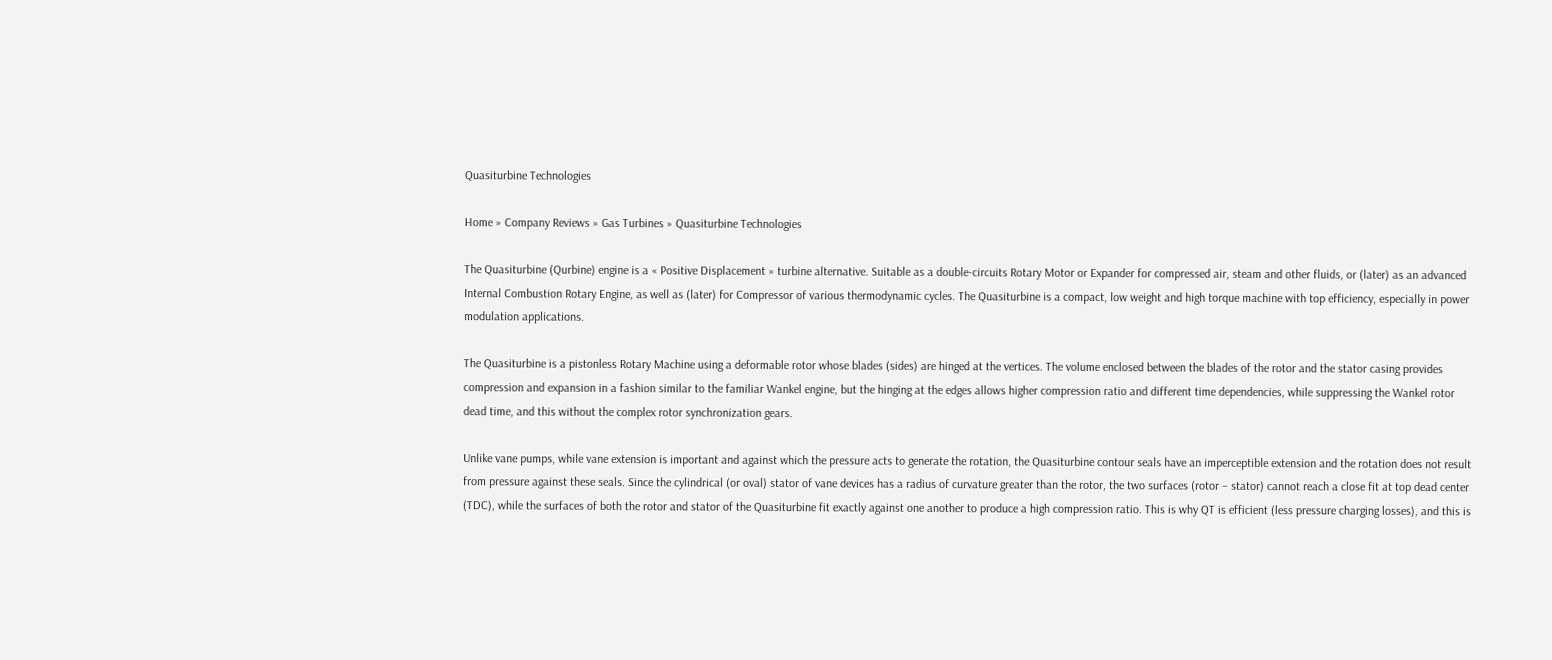Quasiturbine Technologies

Home » Company Reviews » Gas Turbines » Quasiturbine Technologies

The Quasiturbine (Qurbine) engine is a « Positive Displacement » turbine alternative. Suitable as a double-circuits Rotary Motor or Expander for compressed air, steam and other fluids, or (later) as an advanced Internal Combustion Rotary Engine, as well as (later) for Compressor of various thermodynamic cycles. The Quasiturbine is a compact, low weight and high torque machine with top efficiency, especially in power modulation applications.

The Quasiturbine is a pistonless Rotary Machine using a deformable rotor whose blades (sides) are hinged at the vertices. The volume enclosed between the blades of the rotor and the stator casing provides compression and expansion in a fashion similar to the familiar Wankel engine, but the hinging at the edges allows higher compression ratio and different time dependencies, while suppressing the Wankel rotor dead time, and this without the complex rotor synchronization gears.

Unlike vane pumps, while vane extension is important and against which the pressure acts to generate the rotation, the Quasiturbine contour seals have an imperceptible extension and the rotation does not result from pressure against these seals. Since the cylindrical (or oval) stator of vane devices has a radius of curvature greater than the rotor, the two surfaces (rotor – stator) cannot reach a close fit at top dead center (TDC), while the surfaces of both the rotor and stator of the Quasiturbine fit exactly against one another to produce a high compression ratio. This is why QT is efficient (less pressure charging losses), and this is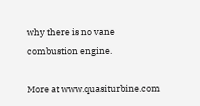why there is no vane combustion engine.

More at www.quasiturbine.com